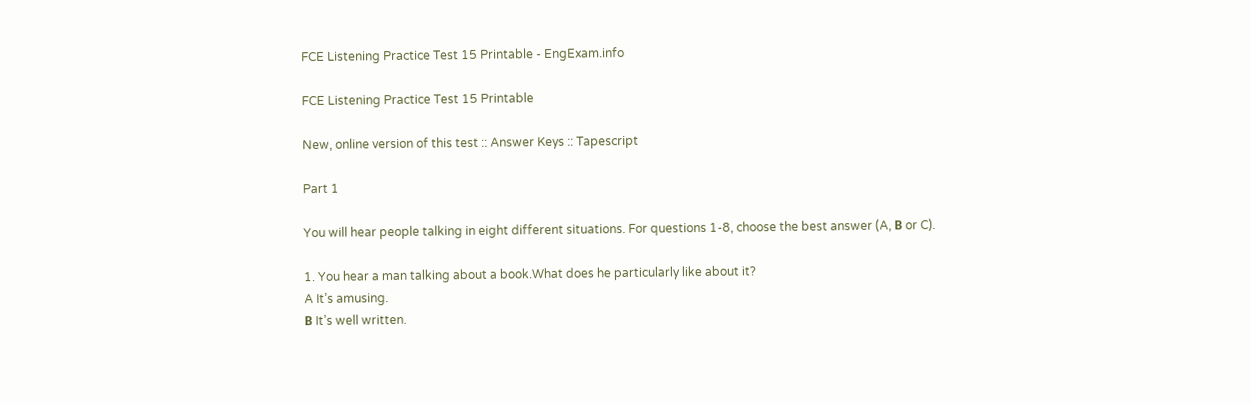FCE Listening Practice Test 15 Printable - EngExam.info

FCE Listening Practice Test 15 Printable

New, online version of this test :: Answer Keys :: Tapescript

Part 1

You will hear people talking in eight different situations. For questions 1-8, choose the best answer (A, В or C).

1. You hear a man talking about a book.What does he particularly like about it?
A It’s amusing.
В It’s well written.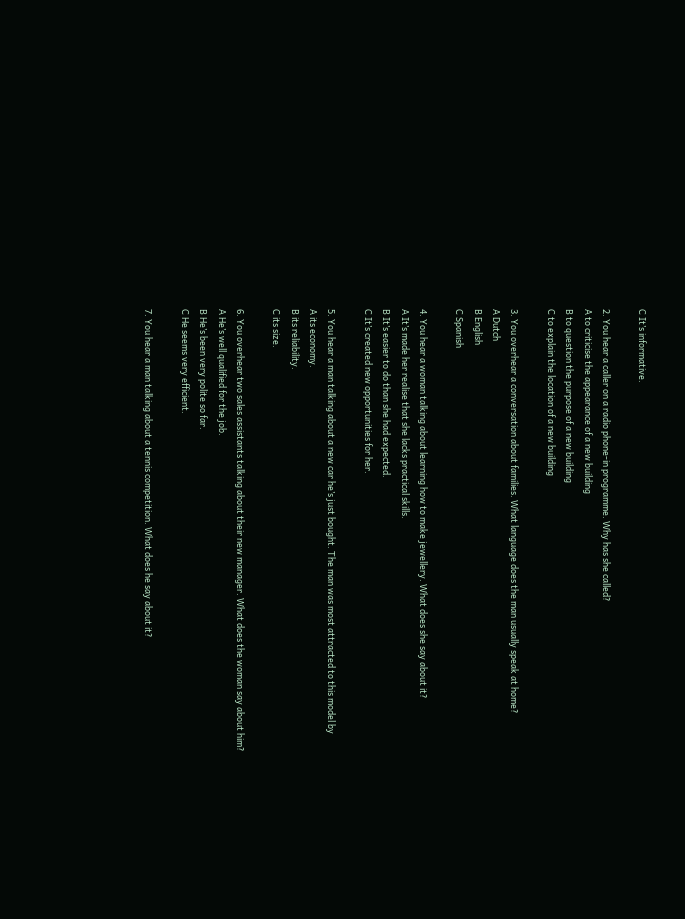C It’s informative.

2. You hear a caller on a radio phone-in programme. Why has she called?
A to criticise the appearance of a new building
В to question the purpose of a new building
C to explain the location of a new building

3. You overhear a conversation about families. What language does the man usually speak at home?
A Dutch
В English
C Spanish

4. You hear a woman talking about learning how to make jewellery. What does she say about it?
A It’s made her realise that she lacks practical skills.
В It’s easier to do than she had expected.
C It’s created new opportunities for her.

5. You hear a man talking about a new car he’s just bought. The man was most attracted to this model by
A its economy.
В its reliability.
C its size.

6. You overhear two sales assistants talking about their new manager. What does the woman say about him?
A He’s well qualified for the job.
В He’s been very polite so far.
C He seems very efficient.

7. You hear a man talking about a tennis competition. What does he say about it?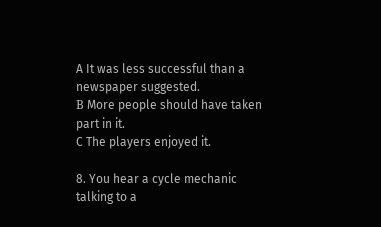A It was less successful than a newspaper suggested.
В More people should have taken part in it.
C The players enjoyed it.

8. You hear a cycle mechanic talking to a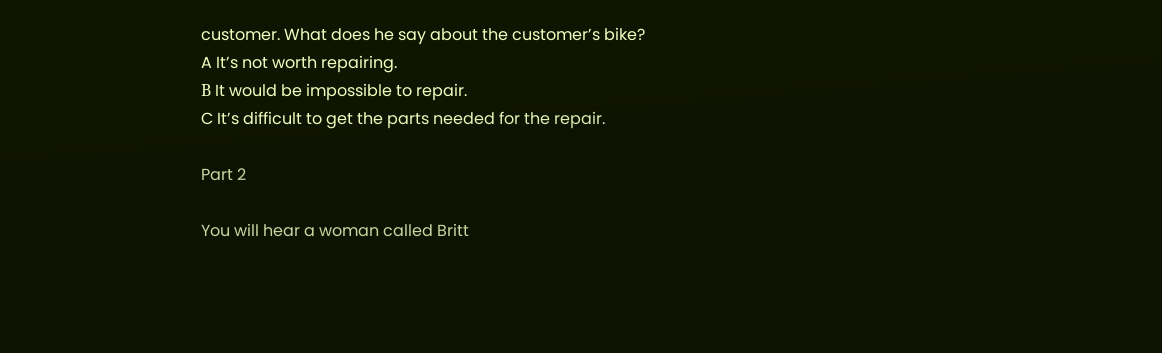customer. What does he say about the customer’s bike?
A It’s not worth repairing.
В It would be impossible to repair.
C It’s difficult to get the parts needed for the repair.

Part 2

You will hear a woman called Britt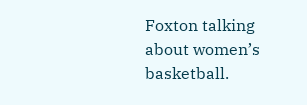Foxton talking about women’s basketball.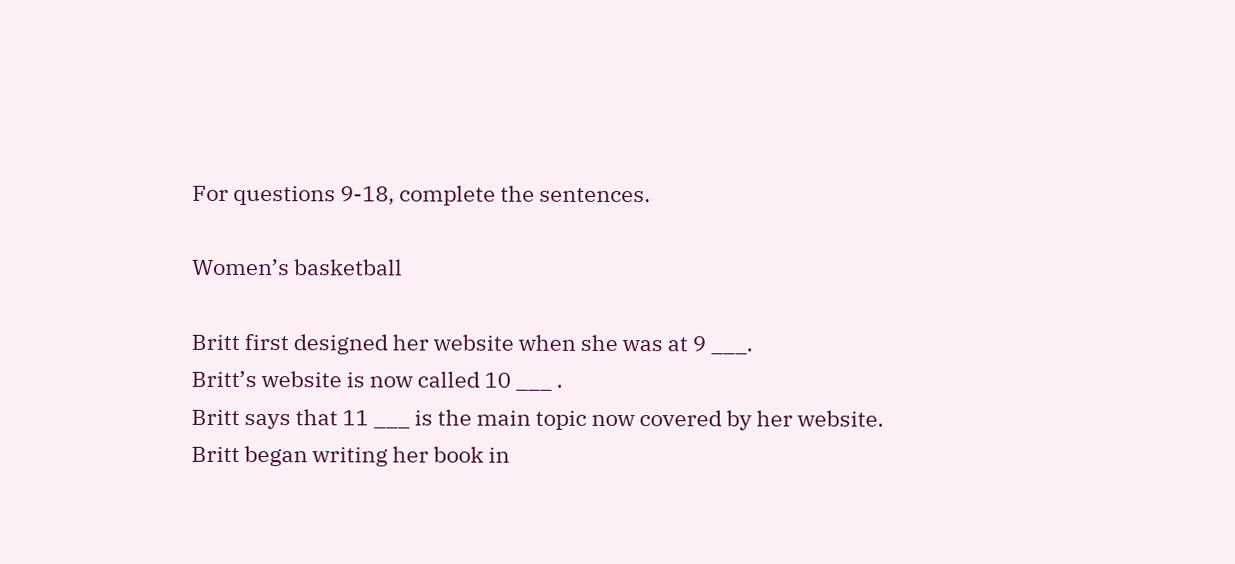For questions 9-18, complete the sentences.

Women’s basketball

Britt first designed her website when she was at 9 ___.
Britt’s website is now called 10 ___ .
Britt says that 11 ___ is the main topic now covered by her website.
Britt began writing her book in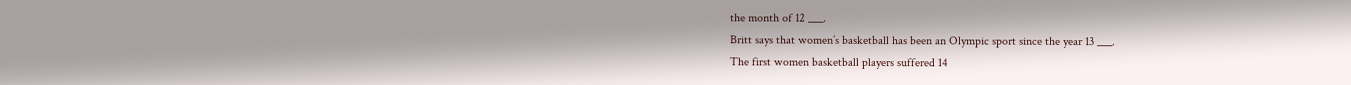the month of 12 ___.
Britt says that women’s basketball has been an Olympic sport since the year 13 ___.
The first women basketball players suffered 14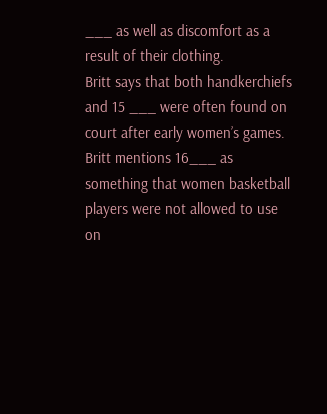___ as well as discomfort as a result of their clothing.
Britt says that both handkerchiefs and 15 ___ were often found on court after early women’s games.
Britt mentions 16___ as something that women basketball players were not allowed to use on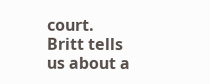court.
Britt tells us about a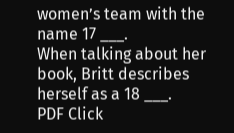women’s team with the name 17 ___.
When talking about her book, Britt describes herself as a 18 ___.
PDF Click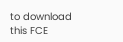to download this FCE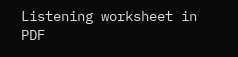Listening worksheet in PDF